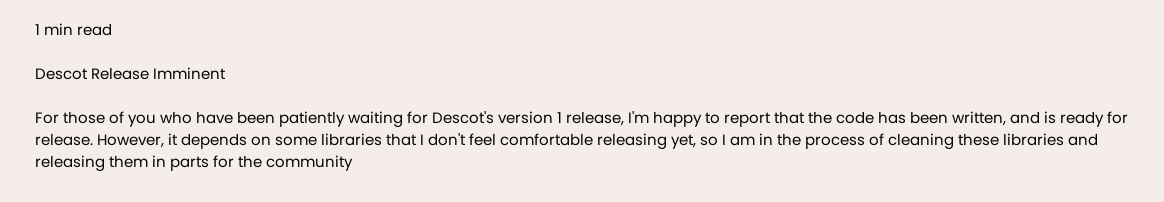1 min read

Descot Release Imminent

For those of you who have been patiently waiting for Descot's version 1 release, I'm happy to report that the code has been written, and is ready for release. However, it depends on some libraries that I don't feel comfortable releasing yet, so I am in the process of cleaning these libraries and releasing them in parts for the community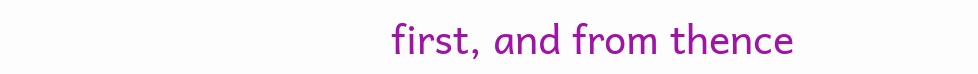first, and from thence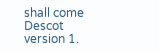shall come Descot version 1.